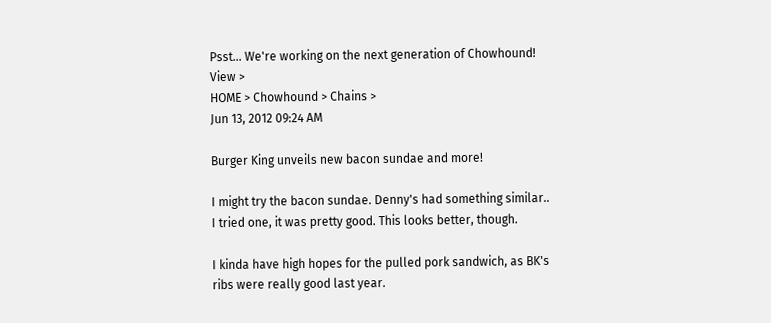Psst... We're working on the next generation of Chowhound! View >
HOME > Chowhound > Chains >
Jun 13, 2012 09:24 AM

Burger King unveils new bacon sundae and more!

I might try the bacon sundae. Denny's had something similar.. I tried one, it was pretty good. This looks better, though.

I kinda have high hopes for the pulled pork sandwich, as BK's ribs were really good last year.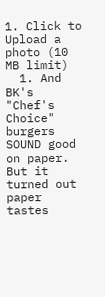1. Click to Upload a photo (10 MB limit)
  1. And BK's "Chef's Choice" burgers SOUND good on paper. But it turned out paper tastes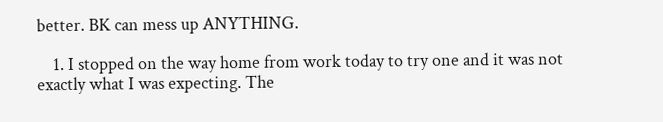better. BK can mess up ANYTHING.

    1. I stopped on the way home from work today to try one and it was not exactly what I was expecting. The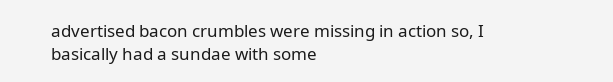advertised bacon crumbles were missing in action so, I basically had a sundae with some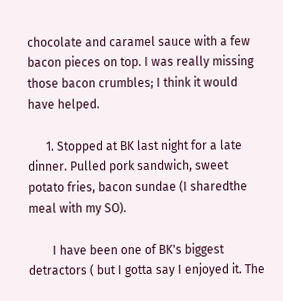chocolate and caramel sauce with a few bacon pieces on top. I was really missing those bacon crumbles; I think it would have helped.

      1. Stopped at BK last night for a late dinner. Pulled pork sandwich, sweet potato fries, bacon sundae (I sharedthe meal with my SO).

        I have been one of BK's biggest detractors ( but I gotta say I enjoyed it. The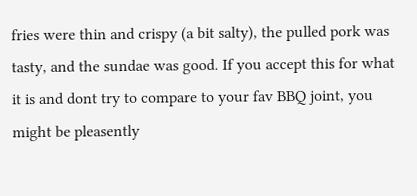fries were thin and crispy (a bit salty), the pulled pork was tasty, and the sundae was good. If you accept this for what it is and dont try to compare to your fav BBQ joint, you might be pleasently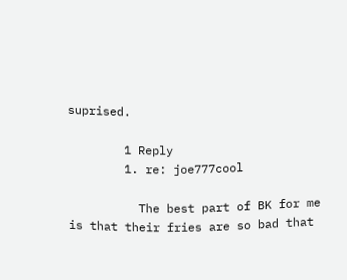suprised.

        1 Reply
        1. re: joe777cool

          The best part of BK for me is that their fries are so bad that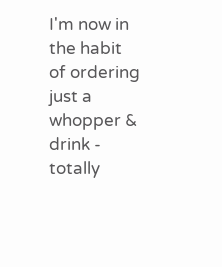I'm now in the habit of ordering just a whopper & drink - totally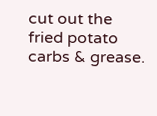cut out the fried potato carbs & grease.